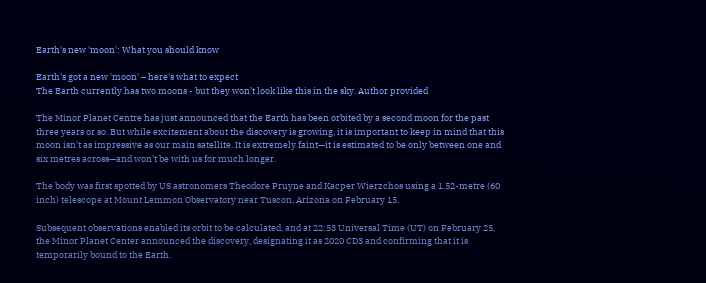Earth's new 'moon': What you should know

Earth's got a new 'moon' – here's what to expect
The Earth currently has two moons - but they won’t look like this in the sky. Author provided

The Minor Planet Centre has just announced that the Earth has been orbited by a second moon for the past three years or so. But while excitement about the discovery is growing, it is important to keep in mind that this moon isn't as impressive as our main satellite. It is extremely faint—it is estimated to be only between one and six metres across—and won't be with us for much longer.

The body was first spotted by US astronomers Theodore Pruyne and Kacper Wierzchos using a 1.52-metre (60 inch) telescope at Mount Lemmon Observatory near Tuscon, Arizona on February 15.

Subsequent observations enabled its orbit to be calculated, and at 22:53 Universal Time (UT) on February 25, the Minor Planet Center announced the discovery, designating it as 2020 CD3 and confirming that it is temporarily bound to the Earth.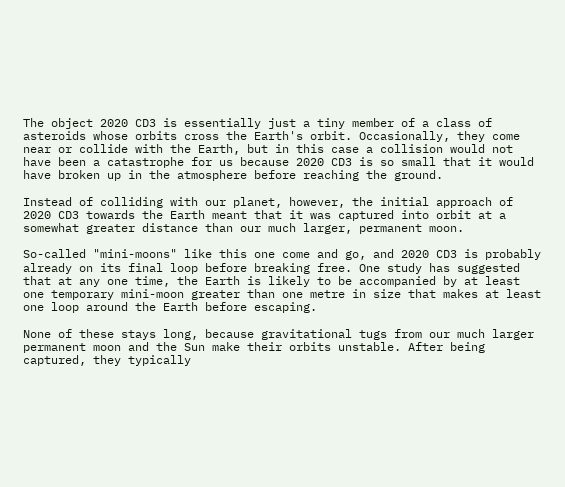The object 2020 CD3 is essentially just a tiny member of a class of asteroids whose orbits cross the Earth's orbit. Occasionally, they come near or collide with the Earth, but in this case a collision would not have been a catastrophe for us because 2020 CD3 is so small that it would have broken up in the atmosphere before reaching the ground.

Instead of colliding with our planet, however, the initial approach of 2020 CD3 towards the Earth meant that it was captured into orbit at a somewhat greater distance than our much larger, permanent moon.

So-called "mini-moons" like this one come and go, and 2020 CD3 is probably already on its final loop before breaking free. One study has suggested that at any one time, the Earth is likely to be accompanied by at least one temporary mini-moon greater than one metre in size that makes at least one loop around the Earth before escaping.

None of these stays long, because gravitational tugs from our much larger permanent moon and the Sun make their orbits unstable. After being captured, they typically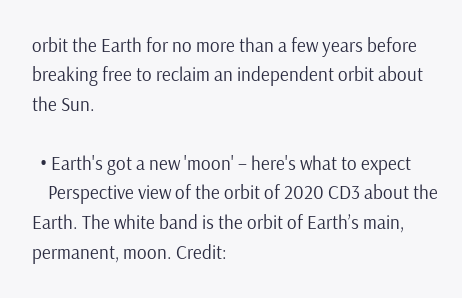orbit the Earth for no more than a few years before breaking free to reclaim an independent orbit about the Sun.

  • Earth's got a new 'moon' – here's what to expect
    Perspective view of the orbit of 2020 CD3 about the Earth. The white band is the orbit of Earth’s main, permanent, moon. Credit: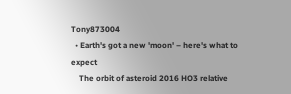Tony873004
  • Earth's got a new 'moon' – here's what to expect
    The orbit of asteroid 2016 HO3 relative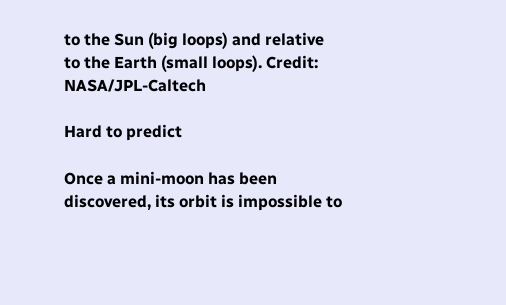to the Sun (big loops) and relative to the Earth (small loops). Credit: NASA/JPL-Caltech

Hard to predict

Once a mini-moon has been discovered, its orbit is impossible to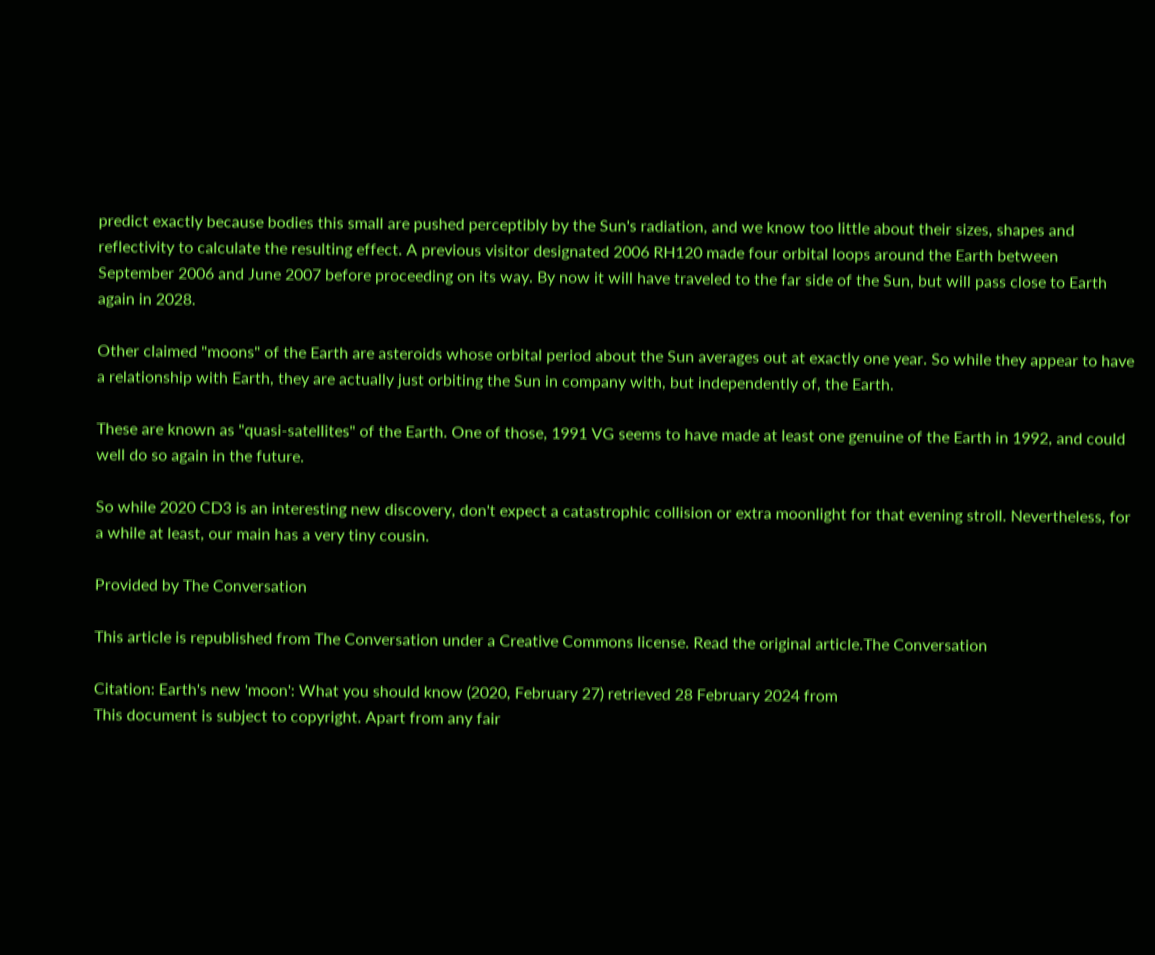predict exactly because bodies this small are pushed perceptibly by the Sun's radiation, and we know too little about their sizes, shapes and reflectivity to calculate the resulting effect. A previous visitor designated 2006 RH120 made four orbital loops around the Earth between September 2006 and June 2007 before proceeding on its way. By now it will have traveled to the far side of the Sun, but will pass close to Earth again in 2028.

Other claimed "moons" of the Earth are asteroids whose orbital period about the Sun averages out at exactly one year. So while they appear to have a relationship with Earth, they are actually just orbiting the Sun in company with, but independently of, the Earth.

These are known as "quasi-satellites" of the Earth. One of those, 1991 VG seems to have made at least one genuine of the Earth in 1992, and could well do so again in the future.

So while 2020 CD3 is an interesting new discovery, don't expect a catastrophic collision or extra moonlight for that evening stroll. Nevertheless, for a while at least, our main has a very tiny cousin.

Provided by The Conversation

This article is republished from The Conversation under a Creative Commons license. Read the original article.The Conversation

Citation: Earth's new 'moon': What you should know (2020, February 27) retrieved 28 February 2024 from
This document is subject to copyright. Apart from any fair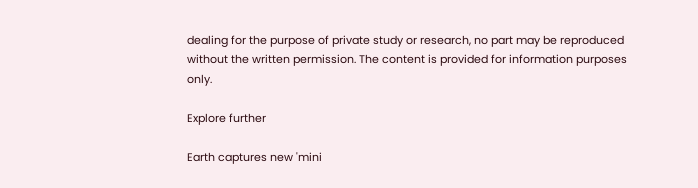dealing for the purpose of private study or research, no part may be reproduced without the written permission. The content is provided for information purposes only.

Explore further

Earth captures new 'mini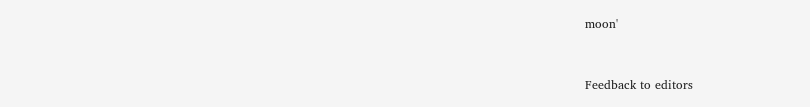moon'


Feedback to editors